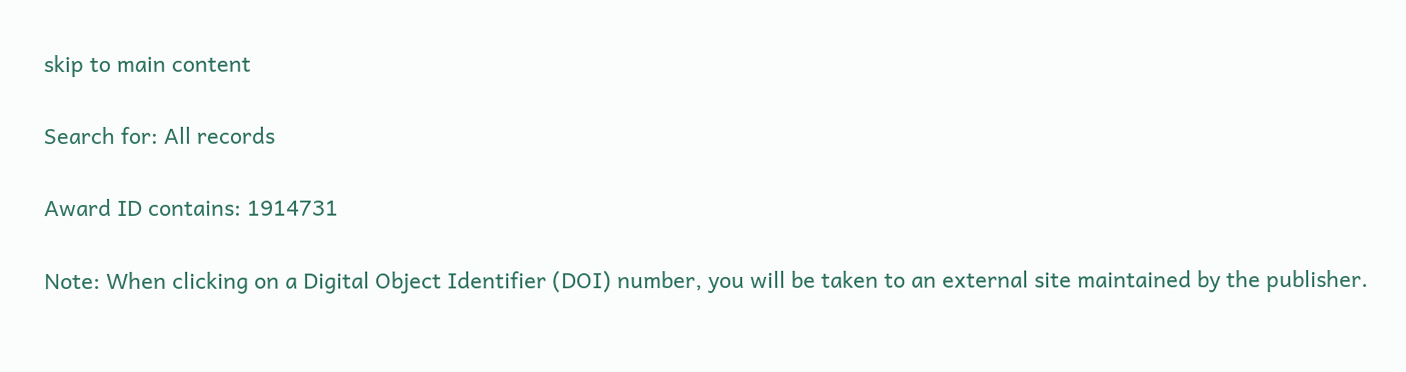skip to main content

Search for: All records

Award ID contains: 1914731

Note: When clicking on a Digital Object Identifier (DOI) number, you will be taken to an external site maintained by the publisher.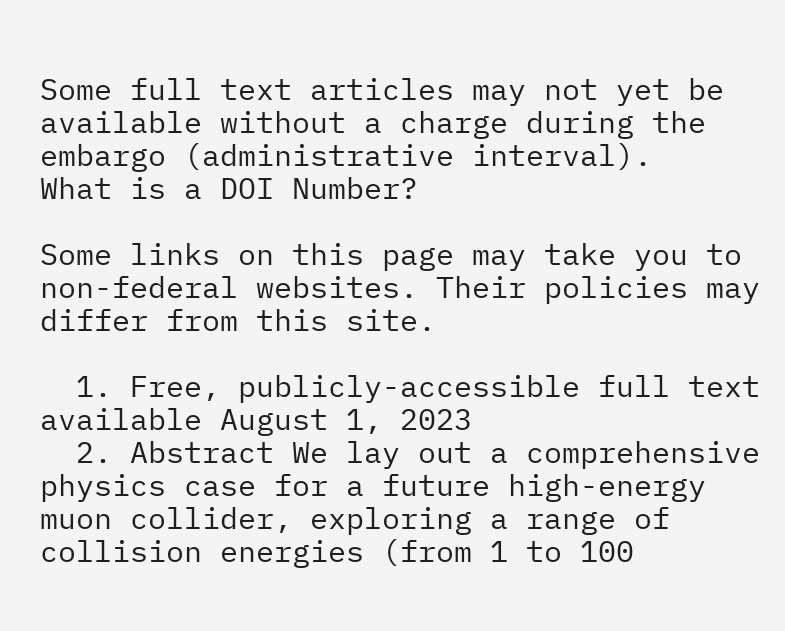Some full text articles may not yet be available without a charge during the embargo (administrative interval).
What is a DOI Number?

Some links on this page may take you to non-federal websites. Their policies may differ from this site.

  1. Free, publicly-accessible full text available August 1, 2023
  2. Abstract We lay out a comprehensive physics case for a future high-energy muon collider, exploring a range of collision energies (from 1 to 100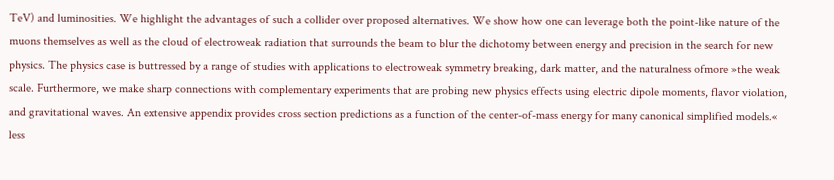TeV) and luminosities. We highlight the advantages of such a collider over proposed alternatives. We show how one can leverage both the point-like nature of the muons themselves as well as the cloud of electroweak radiation that surrounds the beam to blur the dichotomy between energy and precision in the search for new physics. The physics case is buttressed by a range of studies with applications to electroweak symmetry breaking, dark matter, and the naturalness ofmore »the weak scale. Furthermore, we make sharp connections with complementary experiments that are probing new physics effects using electric dipole moments, flavor violation, and gravitational waves. An extensive appendix provides cross section predictions as a function of the center-of-mass energy for many canonical simplified models.« less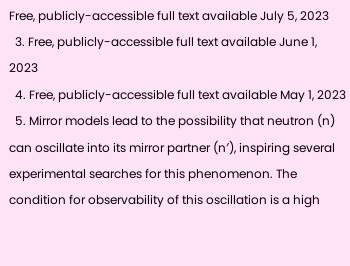Free, publicly-accessible full text available July 5, 2023
  3. Free, publicly-accessible full text available June 1, 2023
  4. Free, publicly-accessible full text available May 1, 2023
  5. Mirror models lead to the possibility that neutron (n) can oscillate into its mirror partner (n′), inspiring several experimental searches for this phenomenon. The condition for observability of this oscillation is a high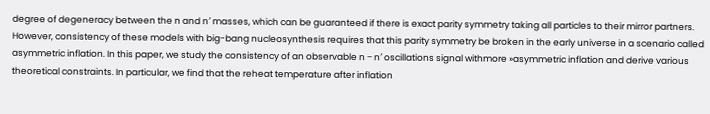degree of degeneracy between the n and n′ masses, which can be guaranteed if there is exact parity symmetry taking all particles to their mirror partners. However, consistency of these models with big-bang nucleosynthesis requires that this parity symmetry be broken in the early universe in a scenario called asymmetric inflation. In this paper, we study the consistency of an observable n − n′ oscillations signal withmore »asymmetric inflation and derive various theoretical constraints. In particular, we find that the reheat temperature after inflation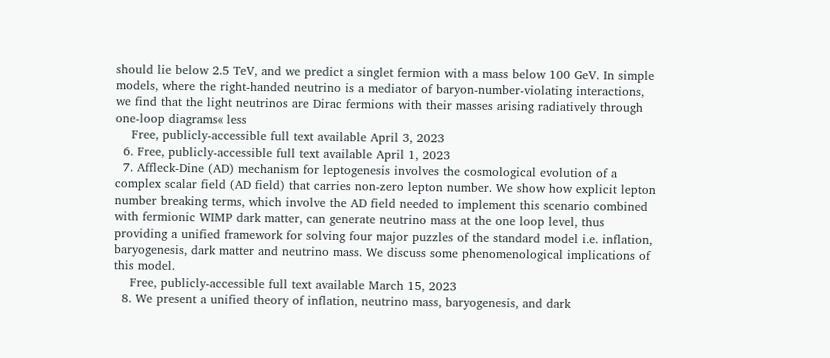should lie below 2.5 TeV, and we predict a singlet fermion with a mass below 100 GeV. In simple models, where the right-handed neutrino is a mediator of baryon-number-violating interactions, we find that the light neutrinos are Dirac fermions with their masses arising radiatively through one-loop diagrams« less
    Free, publicly-accessible full text available April 3, 2023
  6. Free, publicly-accessible full text available April 1, 2023
  7. Affleck-Dine (AD) mechanism for leptogenesis involves the cosmological evolution of a complex scalar field (AD field) that carries non-zero lepton number. We show how explicit lepton number breaking terms, which involve the AD field needed to implement this scenario combined with fermionic WIMP dark matter, can generate neutrino mass at the one loop level, thus providing a unified framework for solving four major puzzles of the standard model i.e. inflation, baryogenesis, dark matter and neutrino mass. We discuss some phenomenological implications of this model.
    Free, publicly-accessible full text available March 15, 2023
  8. We present a unified theory of inflation, neutrino mass, baryogenesis, and dark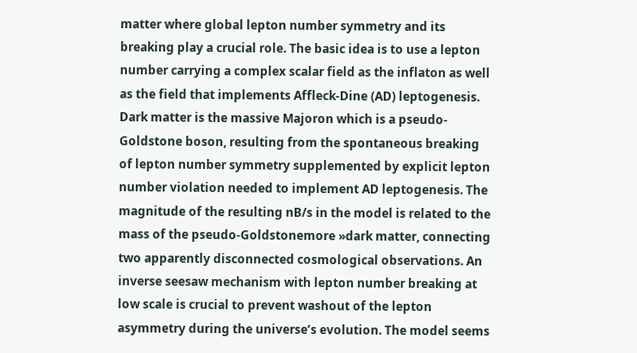matter where global lepton number symmetry and its breaking play a crucial role. The basic idea is to use a lepton number carrying a complex scalar field as the inflaton as well as the field that implements Affleck-Dine (AD) leptogenesis. Dark matter is the massive Majoron which is a pseudo-Goldstone boson, resulting from the spontaneous breaking of lepton number symmetry supplemented by explicit lepton number violation needed to implement AD leptogenesis. The magnitude of the resulting nB/s in the model is related to the mass of the pseudo-Goldstonemore »dark matter, connecting two apparently disconnected cosmological observations. An inverse seesaw mechanism with lepton number breaking at low scale is crucial to prevent washout of the lepton asymmetry during the universe’s evolution. The model seems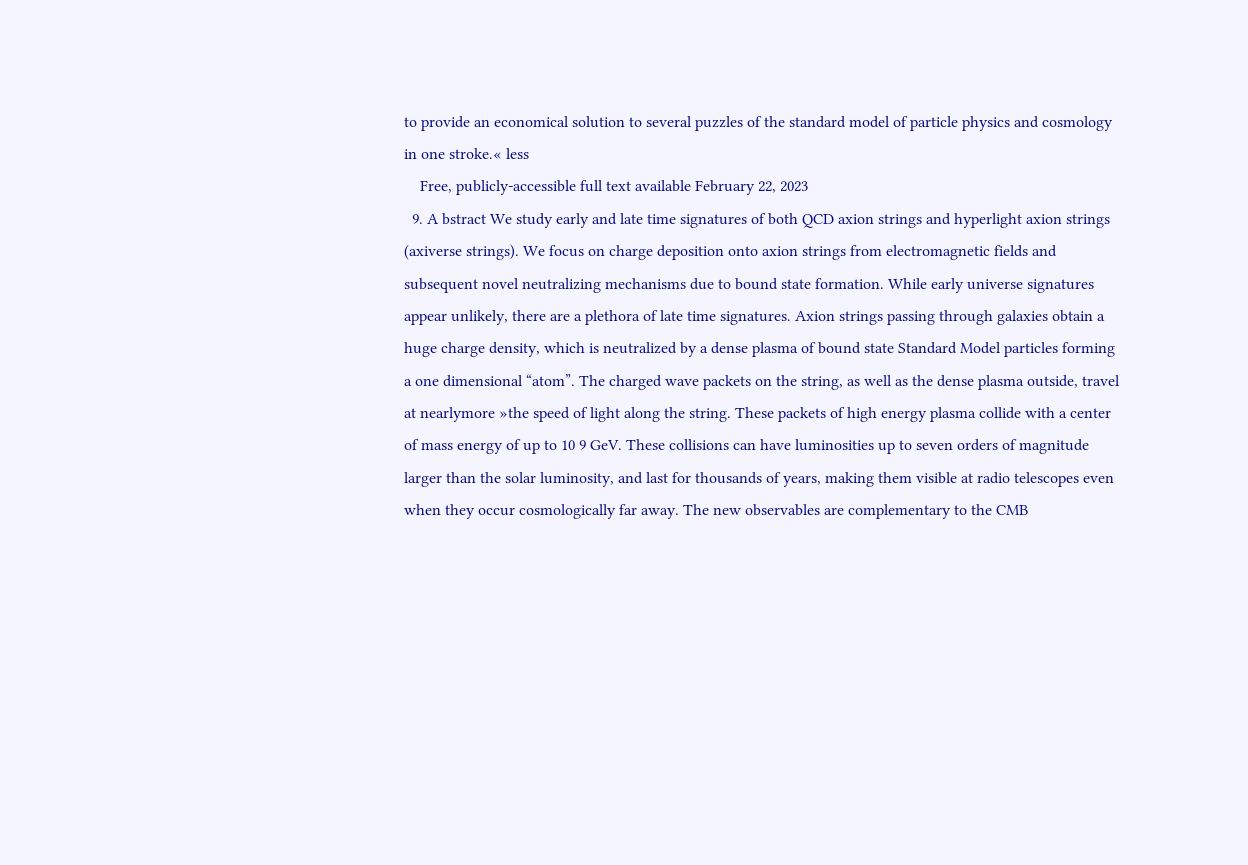to provide an economical solution to several puzzles of the standard model of particle physics and cosmology in one stroke.« less
    Free, publicly-accessible full text available February 22, 2023
  9. A bstract We study early and late time signatures of both QCD axion strings and hyperlight axion strings (axiverse strings). We focus on charge deposition onto axion strings from electromagnetic fields and subsequent novel neutralizing mechanisms due to bound state formation. While early universe signatures appear unlikely, there are a plethora of late time signatures. Axion strings passing through galaxies obtain a huge charge density, which is neutralized by a dense plasma of bound state Standard Model particles forming a one dimensional “atom”. The charged wave packets on the string, as well as the dense plasma outside, travel at nearlymore »the speed of light along the string. These packets of high energy plasma collide with a center of mass energy of up to 10 9 GeV. These collisions can have luminosities up to seven orders of magnitude larger than the solar luminosity, and last for thousands of years, making them visible at radio telescopes even when they occur cosmologically far away. The new observables are complementary to the CMB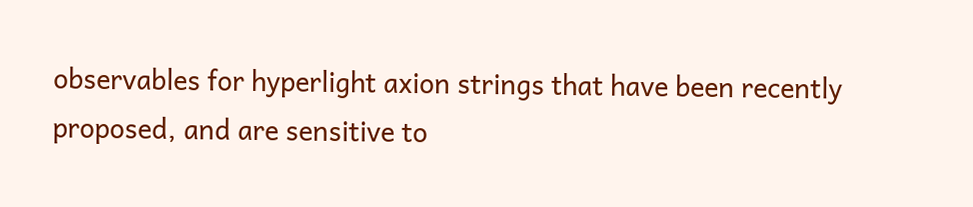observables for hyperlight axion strings that have been recently proposed, and are sensitive to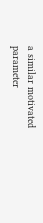a similar motivated parameter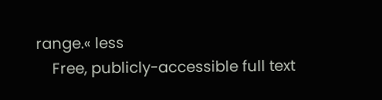range.« less
    Free, publicly-accessible full text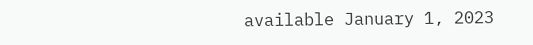available January 1, 2023